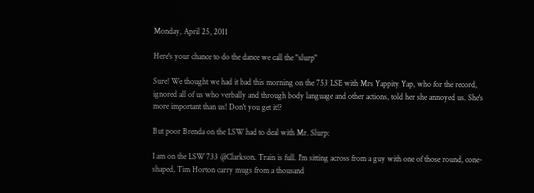Monday, April 25, 2011

Here's your chance to do the dance we call the "slurp"

Sure! We thought we had it bad this morning on the 753 LSE with Mrs Yappity Yap, who for the record, ignored all of us who verbally and through body language and other actions, told her she annoyed us. She's more important than us! Don't you get it!?

But poor Brenda on the LSW had to deal with Mr. Slurp:

I am on the LSW 733 @Clarkson. Train is full. I'm sitting across from a guy with one of those round, cone-shaped, Tim Horton carry mugs from a thousand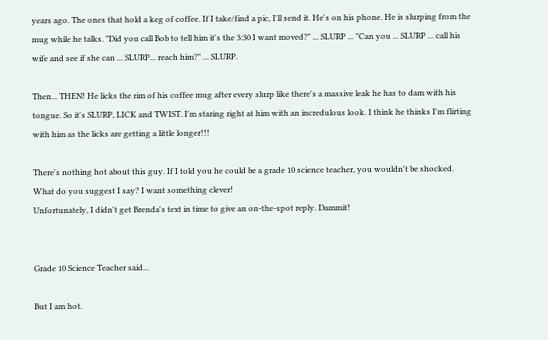years ago. The ones that hold a keg of coffee. If I take/find a pic, I'll send it. He's on his phone. He is slurping from the mug while he talks. "Did you call Bob to tell him it's the 3:30 I want moved?" ... SLURP ... "Can you ... SLURP ... call his wife and see if she can ... SLURP... reach him?" ... SLURP.

Then... THEN! He licks the rim of his coffee mug after every slurp like there's a massive leak he has to dam with his tongue. So it's SLURP, LICK and TWIST. I'm staring right at him with an incredulous look. I think he thinks I'm flirting with him as the licks are getting a little longer!!!

There's nothing hot about this guy. If I told you he could be a grade 10 science teacher, you wouldn't be shocked. What do you suggest I say? I want something clever!
Unfortunately, I didn't get Brenda's text in time to give an on-the-spot reply. Dammit!


Grade 10 Science Teacher said...

But I am hot.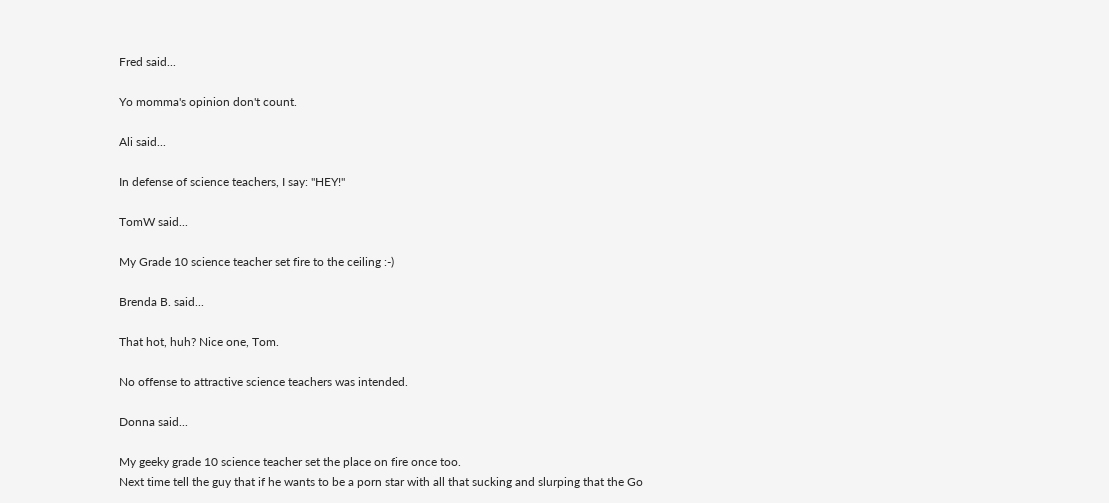Fred said...

Yo momma's opinion don't count.

Ali said...

In defense of science teachers, I say: "HEY!"

TomW said...

My Grade 10 science teacher set fire to the ceiling :-)

Brenda B. said...

That hot, huh? Nice one, Tom.

No offense to attractive science teachers was intended.

Donna said...

My geeky grade 10 science teacher set the place on fire once too.
Next time tell the guy that if he wants to be a porn star with all that sucking and slurping that the Go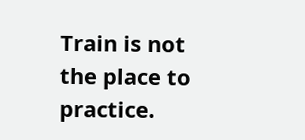Train is not the place to practice.